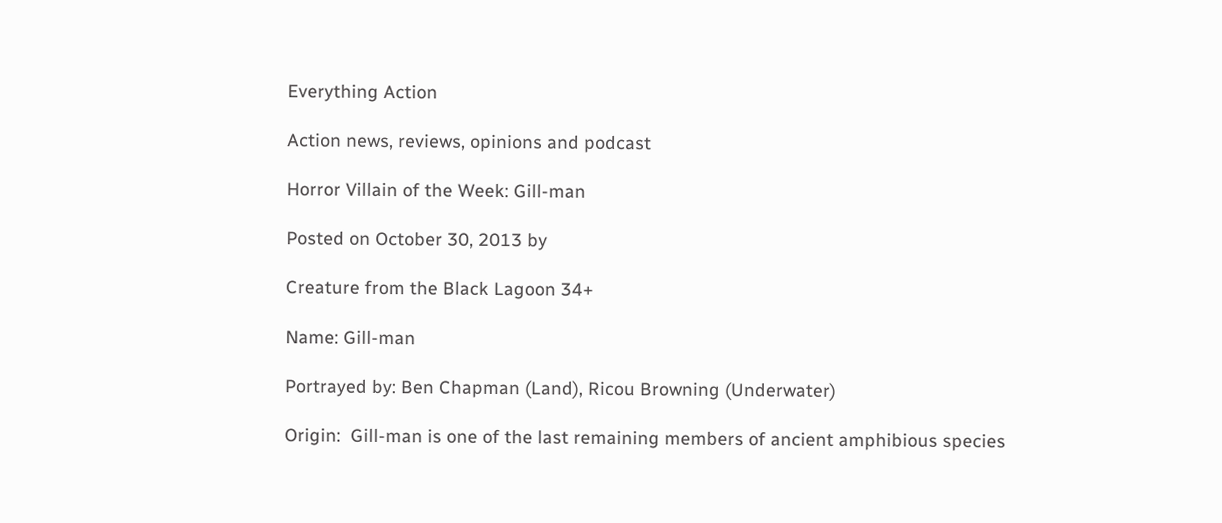Everything Action

Action news, reviews, opinions and podcast

Horror Villain of the Week: Gill-man

Posted on October 30, 2013 by

Creature from the Black Lagoon 34+

Name: Gill-man

Portrayed by: Ben Chapman (Land), Ricou Browning (Underwater)

Origin:  Gill-man is one of the last remaining members of ancient amphibious species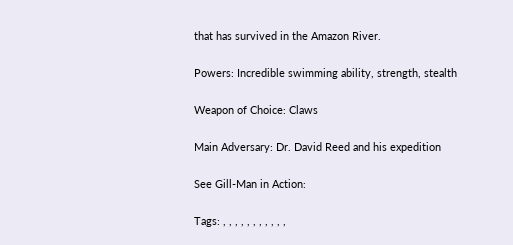that has survived in the Amazon River.

Powers: Incredible swimming ability, strength, stealth

Weapon of Choice: Claws

Main Adversary: Dr. David Reed and his expedition

See Gill-Man in Action:

Tags: , , , , , , , , , , ,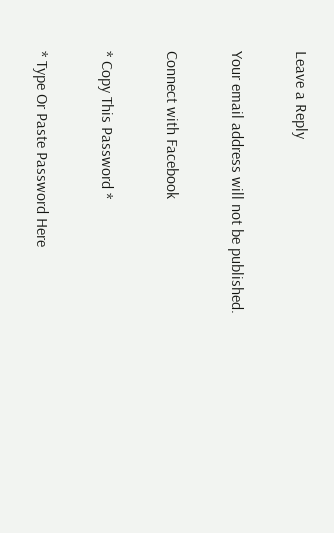Leave a Reply

Your email address will not be published.

Connect with Facebook

* Copy This Password *

* Type Or Paste Password Here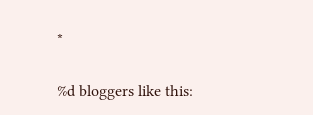*

%d bloggers like this: